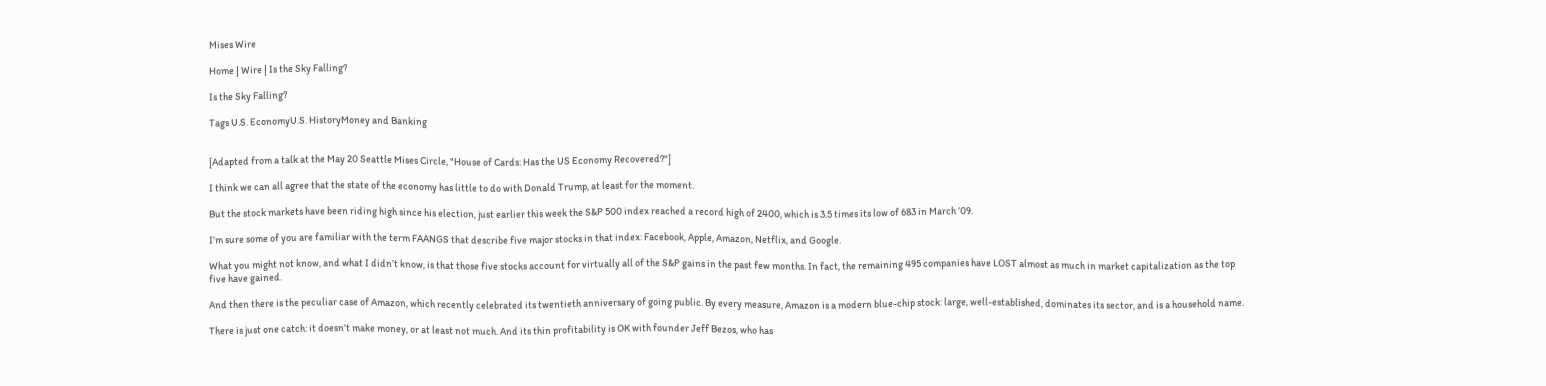Mises Wire

Home | Wire | Is the Sky Falling?

Is the Sky Falling?

Tags U.S. EconomyU.S. HistoryMoney and Banking


[Adapted from a talk at the May 20 Seattle Mises Circle, "House of Cards: Has the US Economy Recovered?"]

I think we can all agree that the state of the economy has little to do with Donald Trump, at least for the moment.

But the stock markets have been riding high since his election, just earlier this week the S&P 500 index reached a record high of 2400, which is 3.5 times its low of 683 in March ’09.

I’m sure some of you are familiar with the term FAANGS that describe five major stocks in that index: Facebook, Apple, Amazon, Netflix, and Google.

What you might not know, and what I didn’t know, is that those five stocks account for virtually all of the S&P gains in the past few months. In fact, the remaining 495 companies have LOST almost as much in market capitalization as the top five have gained.

And then there is the peculiar case of Amazon, which recently celebrated its twentieth anniversary of going public. By every measure, Amazon is a modern blue-chip stock: large, well-established, dominates its sector, and is a household name.

There is just one catch: it doesn’t make money, or at least not much. And its thin profitability is OK with founder Jeff Bezos, who has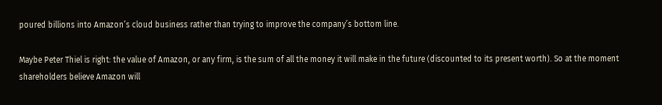poured billions into Amazon’s cloud business rather than trying to improve the company’s bottom line.

Maybe Peter Thiel is right: the value of Amazon, or any firm, is the sum of all the money it will make in the future (discounted to its present worth). So at the moment shareholders believe Amazon will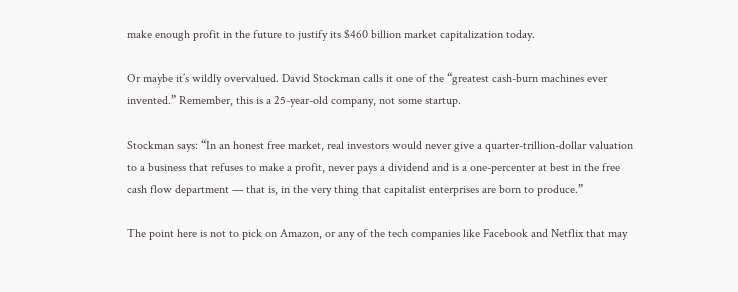make enough profit in the future to justify its $460 billion market capitalization today.

Or maybe it’s wildly overvalued. David Stockman calls it one of the “greatest cash-burn machines ever invented.” Remember, this is a 25-year-old company, not some startup.

Stockman says: “In an honest free market, real investors would never give a quarter-trillion-dollar valuation to a business that refuses to make a profit, never pays a dividend and is a one-percenter at best in the free cash flow department — that is, in the very thing that capitalist enterprises are born to produce.”

The point here is not to pick on Amazon, or any of the tech companies like Facebook and Netflix that may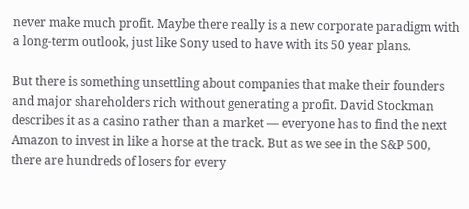never make much profit. Maybe there really is a new corporate paradigm with a long-term outlook, just like Sony used to have with its 50 year plans.

But there is something unsettling about companies that make their founders and major shareholders rich without generating a profit. David Stockman describes it as a casino rather than a market — everyone has to find the next Amazon to invest in like a horse at the track. But as we see in the S&P 500, there are hundreds of losers for every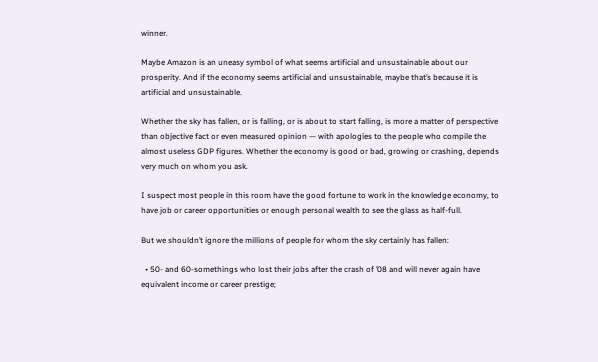winner.

Maybe Amazon is an uneasy symbol of what seems artificial and unsustainable about our prosperity. And if the economy seems artificial and unsustainable, maybe that’s because it is artificial and unsustainable.

Whether the sky has fallen, or is falling, or is about to start falling, is more a matter of perspective than objective fact or even measured opinion — with apologies to the people who compile the almost useless GDP figures. Whether the economy is good or bad, growing or crashing, depends very much on whom you ask.

I suspect most people in this room have the good fortune to work in the knowledge economy, to have job or career opportunities or enough personal wealth to see the glass as half-full.

But we shouldn’t ignore the millions of people for whom the sky certainly has fallen:

  • 50- and 60-somethings who lost their jobs after the crash of ’08 and will never again have equivalent income or career prestige;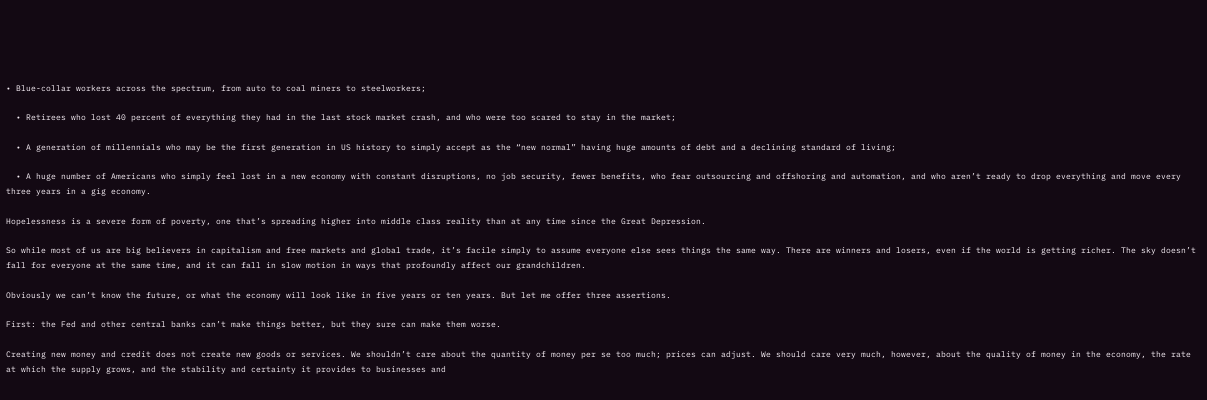• Blue-collar workers across the spectrum, from auto to coal miners to steelworkers;

  • Retirees who lost 40 percent of everything they had in the last stock market crash, and who were too scared to stay in the market;

  • A generation of millennials who may be the first generation in US history to simply accept as the “new normal” having huge amounts of debt and a declining standard of living;

  • A huge number of Americans who simply feel lost in a new economy with constant disruptions, no job security, fewer benefits, who fear outsourcing and offshoring and automation, and who aren’t ready to drop everything and move every three years in a gig economy.

Hopelessness is a severe form of poverty, one that’s spreading higher into middle class reality than at any time since the Great Depression.

So while most of us are big believers in capitalism and free markets and global trade, it’s facile simply to assume everyone else sees things the same way. There are winners and losers, even if the world is getting richer. The sky doesn’t fall for everyone at the same time, and it can fall in slow motion in ways that profoundly affect our grandchildren.

Obviously we can’t know the future, or what the economy will look like in five years or ten years. But let me offer three assertions.

First: the Fed and other central banks can’t make things better, but they sure can make them worse.

Creating new money and credit does not create new goods or services. We shouldn’t care about the quantity of money per se too much; prices can adjust. We should care very much, however, about the quality of money in the economy, the rate at which the supply grows, and the stability and certainty it provides to businesses and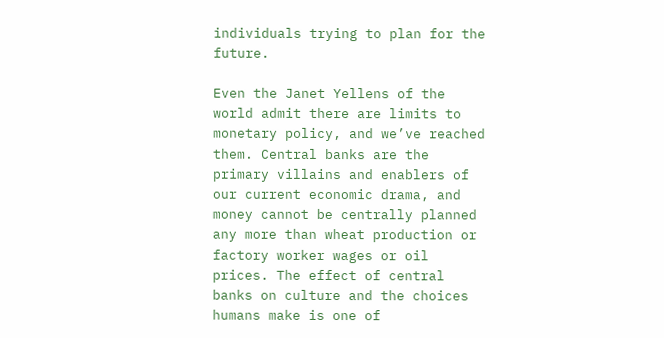individuals trying to plan for the future.

Even the Janet Yellens of the world admit there are limits to monetary policy, and we’ve reached them. Central banks are the primary villains and enablers of our current economic drama, and money cannot be centrally planned any more than wheat production or factory worker wages or oil prices. The effect of central banks on culture and the choices humans make is one of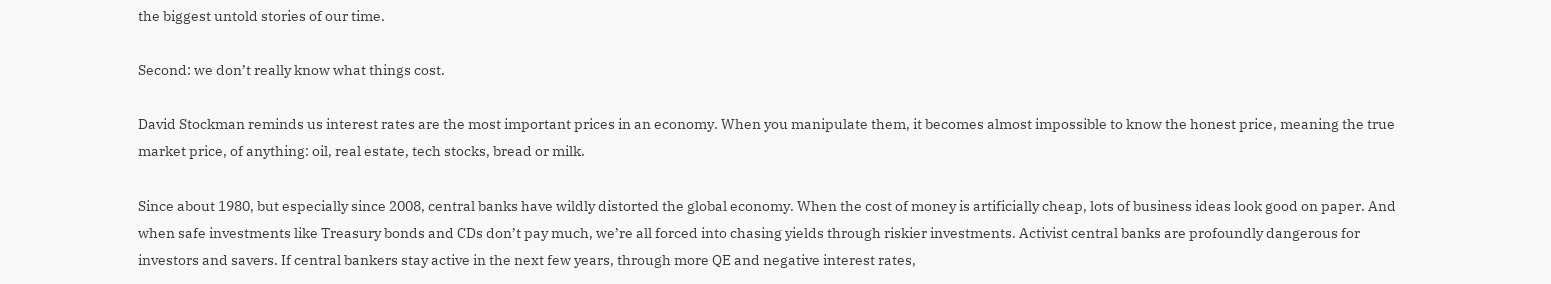the biggest untold stories of our time.

Second: we don’t really know what things cost.

David Stockman reminds us interest rates are the most important prices in an economy. When you manipulate them, it becomes almost impossible to know the honest price, meaning the true market price, of anything: oil, real estate, tech stocks, bread or milk.

Since about 1980, but especially since 2008, central banks have wildly distorted the global economy. When the cost of money is artificially cheap, lots of business ideas look good on paper. And when safe investments like Treasury bonds and CDs don’t pay much, we’re all forced into chasing yields through riskier investments. Activist central banks are profoundly dangerous for investors and savers. If central bankers stay active in the next few years, through more QE and negative interest rates,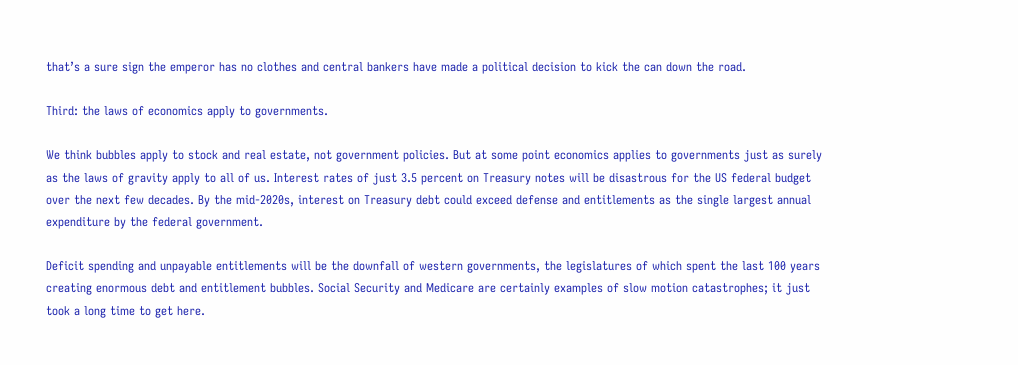that’s a sure sign the emperor has no clothes and central bankers have made a political decision to kick the can down the road.

Third: the laws of economics apply to governments.

We think bubbles apply to stock and real estate, not government policies. But at some point economics applies to governments just as surely as the laws of gravity apply to all of us. Interest rates of just 3.5 percent on Treasury notes will be disastrous for the US federal budget over the next few decades. By the mid-2020s, interest on Treasury debt could exceed defense and entitlements as the single largest annual expenditure by the federal government.

Deficit spending and unpayable entitlements will be the downfall of western governments, the legislatures of which spent the last 100 years creating enormous debt and entitlement bubbles. Social Security and Medicare are certainly examples of slow motion catastrophes; it just took a long time to get here.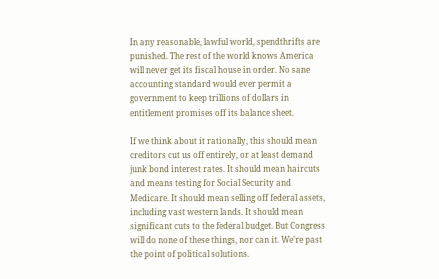In any reasonable, lawful world, spendthrifts are punished. The rest of the world knows America will never get its fiscal house in order. No sane accounting standard would ever permit a government to keep trillions of dollars in entitlement promises off its balance sheet.

If we think about it rationally, this should mean creditors cut us off entirely, or at least demand junk bond interest rates. It should mean haircuts and means testing for Social Security and Medicare. It should mean selling off federal assets, including vast western lands. It should mean significant cuts to the federal budget. But Congress will do none of these things, nor can it. We’re past the point of political solutions.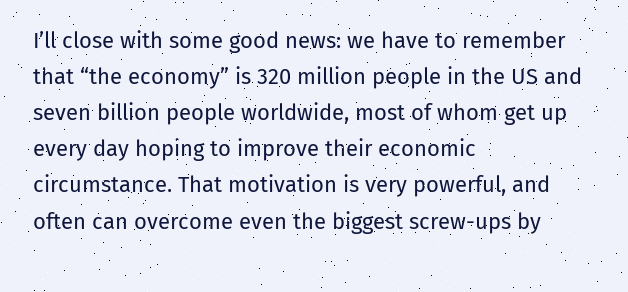I’ll close with some good news: we have to remember that “the economy” is 320 million people in the US and seven billion people worldwide, most of whom get up every day hoping to improve their economic circumstance. That motivation is very powerful, and often can overcome even the biggest screw-ups by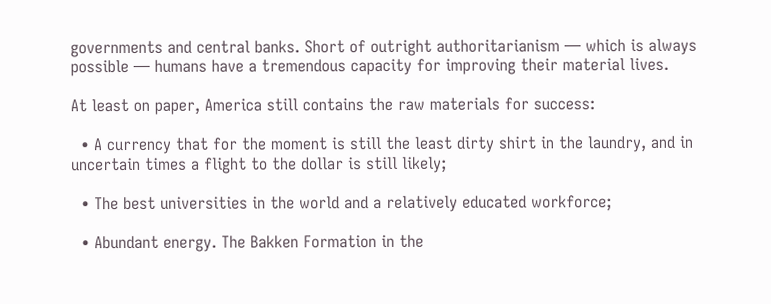governments and central banks. Short of outright authoritarianism — which is always possible — humans have a tremendous capacity for improving their material lives.

At least on paper, America still contains the raw materials for success:

  • A currency that for the moment is still the least dirty shirt in the laundry, and in uncertain times a flight to the dollar is still likely;

  • The best universities in the world and a relatively educated workforce;

  • Abundant energy. The Bakken Formation in the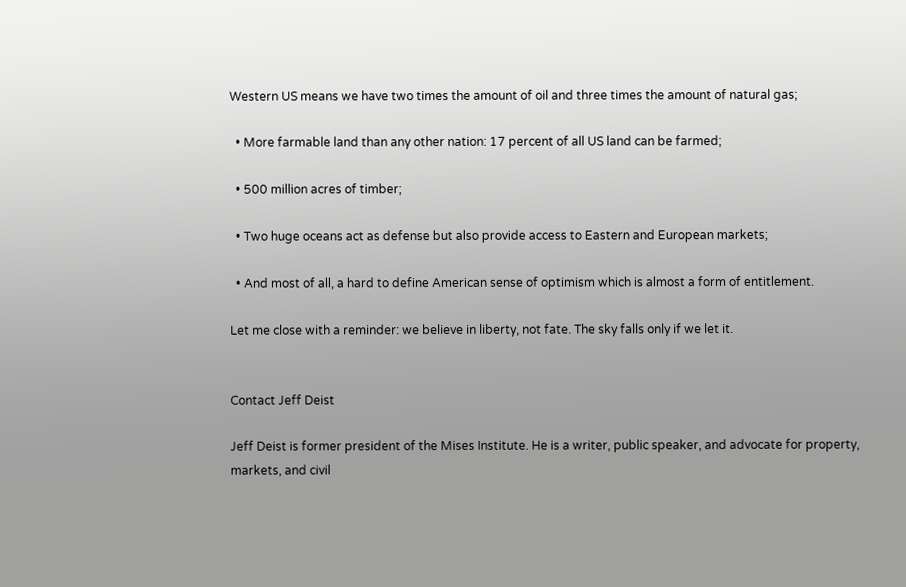Western US means we have two times the amount of oil and three times the amount of natural gas;

  • More farmable land than any other nation: 17 percent of all US land can be farmed;

  • 500 million acres of timber;

  • Two huge oceans act as defense but also provide access to Eastern and European markets;

  • And most of all, a hard to define American sense of optimism which is almost a form of entitlement.

Let me close with a reminder: we believe in liberty, not fate. The sky falls only if we let it.


Contact Jeff Deist

Jeff Deist is former president of the Mises Institute. He is a writer, public speaker, and advocate for property, markets, and civil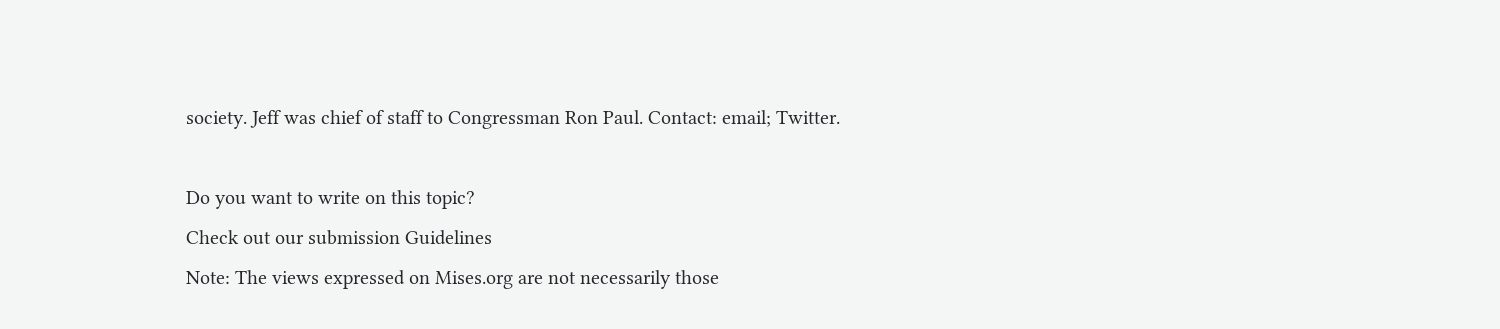society. Jeff was chief of staff to Congressman Ron Paul. Contact: email; Twitter.

Do you want to write on this topic?
Check out our submission Guidelines
Note: The views expressed on Mises.org are not necessarily those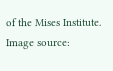of the Mises Institute.
Image source: